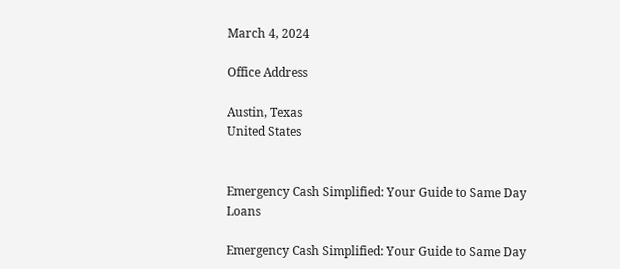March 4, 2024

Office Address

Austin, Texas
United States


Emergency Cash Simplified: Your Guide to Same Day Loans

Emergency Cash Simplified: Your Guide to Same Day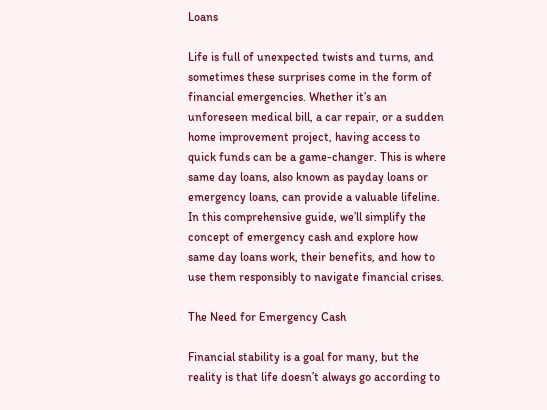Loans

Life is full of unexpected twists and turns, and sometimes these surprises come in the form of financial emergencies. Whether it’s an unforeseen medical bill, a car repair, or a sudden home improvement project, having access to quick funds can be a game-changer. This is where same day loans, also known as payday loans or emergency loans, can provide a valuable lifeline. In this comprehensive guide, we’ll simplify the concept of emergency cash and explore how same day loans work, their benefits, and how to use them responsibly to navigate financial crises.

The Need for Emergency Cash

Financial stability is a goal for many, but the reality is that life doesn’t always go according to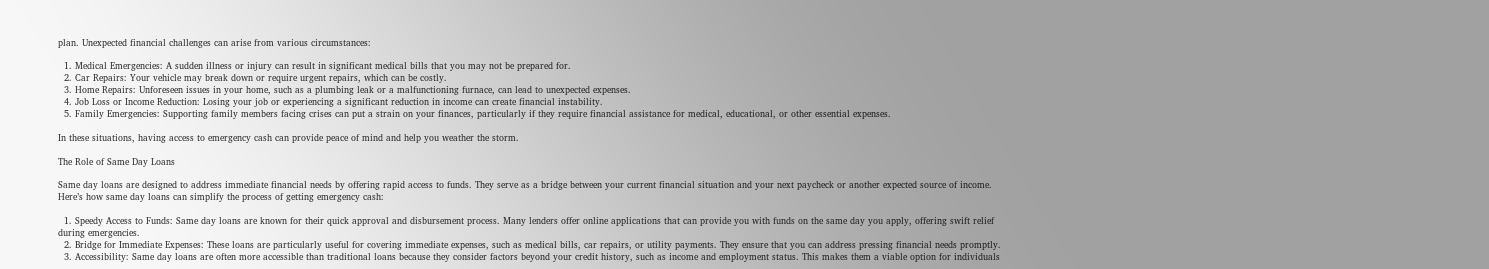plan. Unexpected financial challenges can arise from various circumstances:

  1. Medical Emergencies: A sudden illness or injury can result in significant medical bills that you may not be prepared for.
  2. Car Repairs: Your vehicle may break down or require urgent repairs, which can be costly.
  3. Home Repairs: Unforeseen issues in your home, such as a plumbing leak or a malfunctioning furnace, can lead to unexpected expenses.
  4. Job Loss or Income Reduction: Losing your job or experiencing a significant reduction in income can create financial instability.
  5. Family Emergencies: Supporting family members facing crises can put a strain on your finances, particularly if they require financial assistance for medical, educational, or other essential expenses.

In these situations, having access to emergency cash can provide peace of mind and help you weather the storm.

The Role of Same Day Loans

Same day loans are designed to address immediate financial needs by offering rapid access to funds. They serve as a bridge between your current financial situation and your next paycheck or another expected source of income. Here’s how same day loans can simplify the process of getting emergency cash:

  1. Speedy Access to Funds: Same day loans are known for their quick approval and disbursement process. Many lenders offer online applications that can provide you with funds on the same day you apply, offering swift relief during emergencies.
  2. Bridge for Immediate Expenses: These loans are particularly useful for covering immediate expenses, such as medical bills, car repairs, or utility payments. They ensure that you can address pressing financial needs promptly.
  3. Accessibility: Same day loans are often more accessible than traditional loans because they consider factors beyond your credit history, such as income and employment status. This makes them a viable option for individuals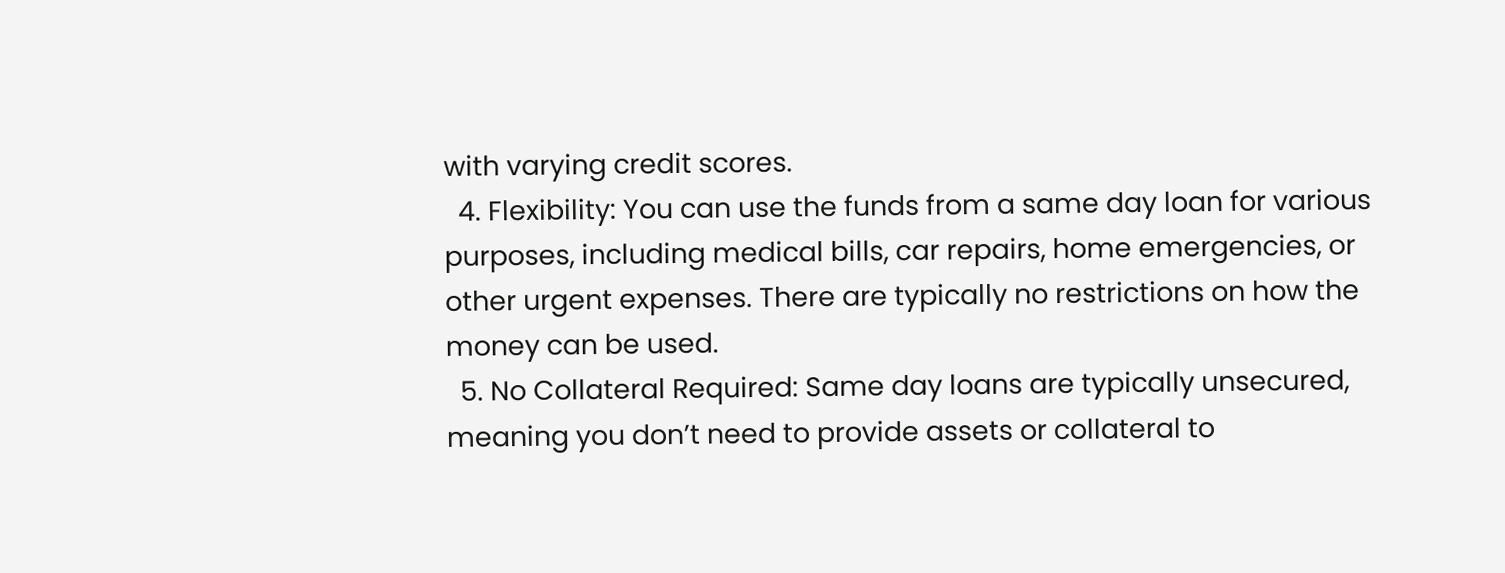with varying credit scores.
  4. Flexibility: You can use the funds from a same day loan for various purposes, including medical bills, car repairs, home emergencies, or other urgent expenses. There are typically no restrictions on how the money can be used.
  5. No Collateral Required: Same day loans are typically unsecured, meaning you don’t need to provide assets or collateral to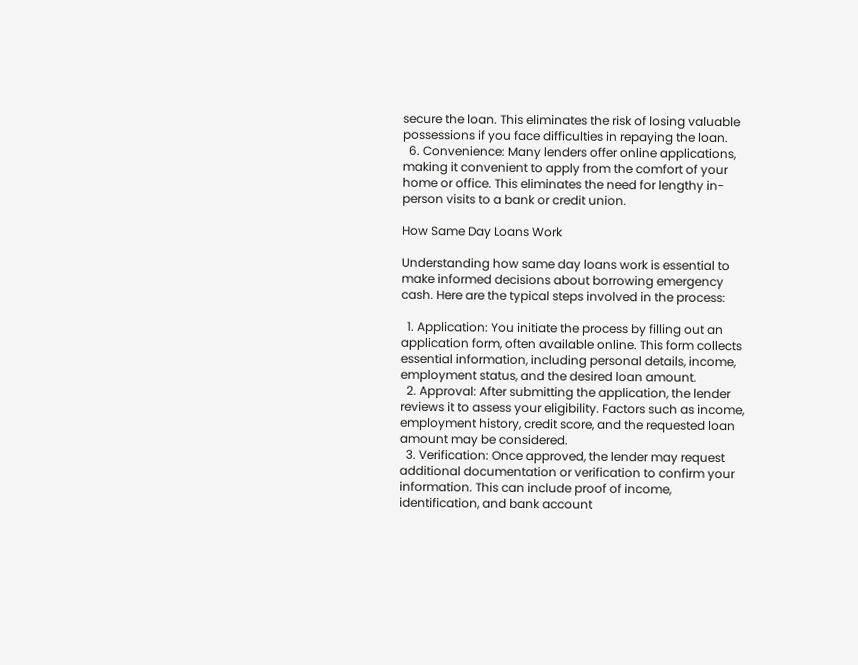secure the loan. This eliminates the risk of losing valuable possessions if you face difficulties in repaying the loan.
  6. Convenience: Many lenders offer online applications, making it convenient to apply from the comfort of your home or office. This eliminates the need for lengthy in-person visits to a bank or credit union.

How Same Day Loans Work

Understanding how same day loans work is essential to make informed decisions about borrowing emergency cash. Here are the typical steps involved in the process:

  1. Application: You initiate the process by filling out an application form, often available online. This form collects essential information, including personal details, income, employment status, and the desired loan amount.
  2. Approval: After submitting the application, the lender reviews it to assess your eligibility. Factors such as income, employment history, credit score, and the requested loan amount may be considered.
  3. Verification: Once approved, the lender may request additional documentation or verification to confirm your information. This can include proof of income, identification, and bank account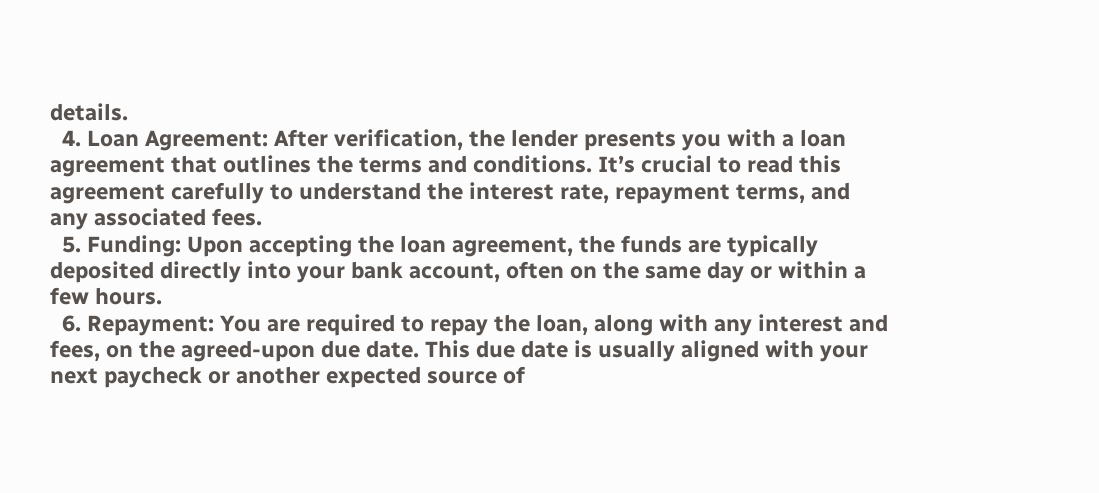details.
  4. Loan Agreement: After verification, the lender presents you with a loan agreement that outlines the terms and conditions. It’s crucial to read this agreement carefully to understand the interest rate, repayment terms, and any associated fees.
  5. Funding: Upon accepting the loan agreement, the funds are typically deposited directly into your bank account, often on the same day or within a few hours.
  6. Repayment: You are required to repay the loan, along with any interest and fees, on the agreed-upon due date. This due date is usually aligned with your next paycheck or another expected source of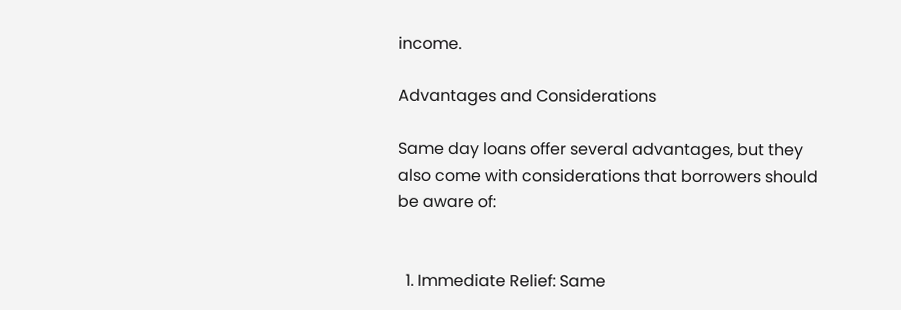income.

Advantages and Considerations

Same day loans offer several advantages, but they also come with considerations that borrowers should be aware of:


  1. Immediate Relief: Same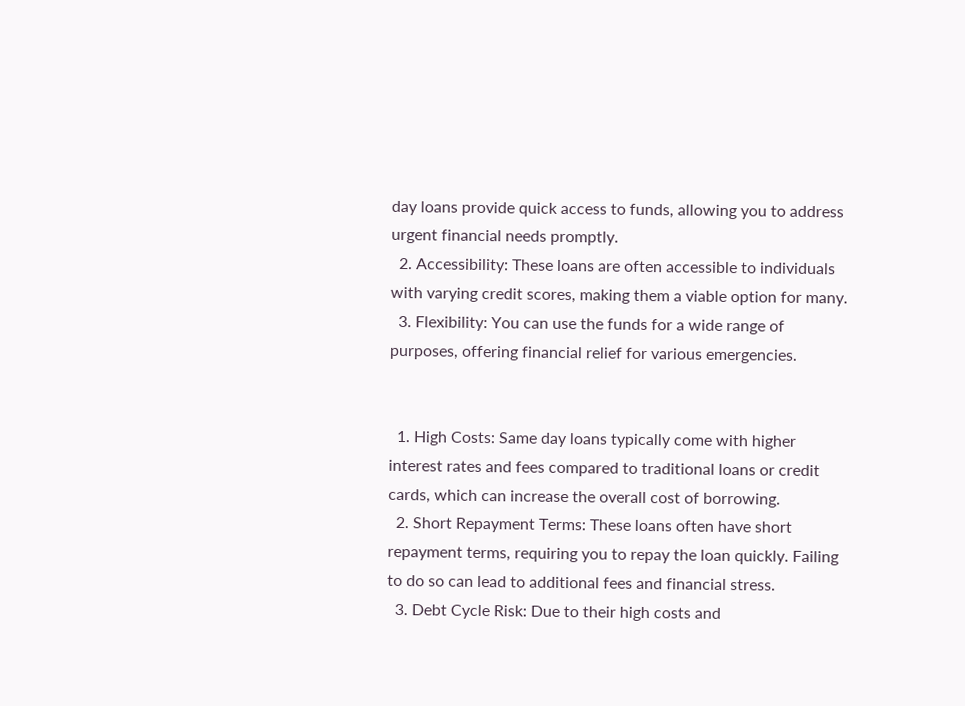day loans provide quick access to funds, allowing you to address urgent financial needs promptly.
  2. Accessibility: These loans are often accessible to individuals with varying credit scores, making them a viable option for many.
  3. Flexibility: You can use the funds for a wide range of purposes, offering financial relief for various emergencies.


  1. High Costs: Same day loans typically come with higher interest rates and fees compared to traditional loans or credit cards, which can increase the overall cost of borrowing.
  2. Short Repayment Terms: These loans often have short repayment terms, requiring you to repay the loan quickly. Failing to do so can lead to additional fees and financial stress.
  3. Debt Cycle Risk: Due to their high costs and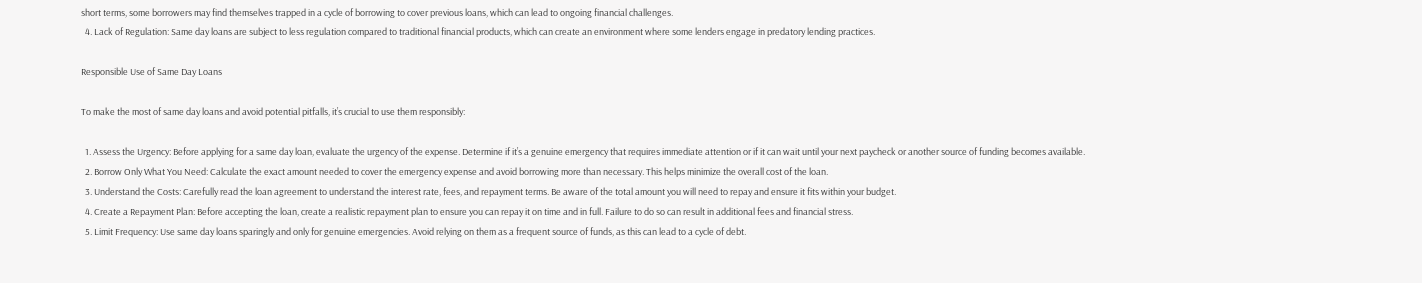short terms, some borrowers may find themselves trapped in a cycle of borrowing to cover previous loans, which can lead to ongoing financial challenges.
  4. Lack of Regulation: Same day loans are subject to less regulation compared to traditional financial products, which can create an environment where some lenders engage in predatory lending practices.

Responsible Use of Same Day Loans

To make the most of same day loans and avoid potential pitfalls, it’s crucial to use them responsibly:

  1. Assess the Urgency: Before applying for a same day loan, evaluate the urgency of the expense. Determine if it’s a genuine emergency that requires immediate attention or if it can wait until your next paycheck or another source of funding becomes available.
  2. Borrow Only What You Need: Calculate the exact amount needed to cover the emergency expense and avoid borrowing more than necessary. This helps minimize the overall cost of the loan.
  3. Understand the Costs: Carefully read the loan agreement to understand the interest rate, fees, and repayment terms. Be aware of the total amount you will need to repay and ensure it fits within your budget.
  4. Create a Repayment Plan: Before accepting the loan, create a realistic repayment plan to ensure you can repay it on time and in full. Failure to do so can result in additional fees and financial stress.
  5. Limit Frequency: Use same day loans sparingly and only for genuine emergencies. Avoid relying on them as a frequent source of funds, as this can lead to a cycle of debt.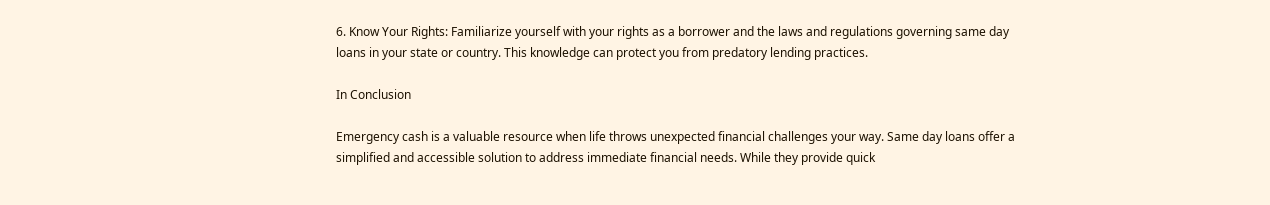6. Know Your Rights: Familiarize yourself with your rights as a borrower and the laws and regulations governing same day loans in your state or country. This knowledge can protect you from predatory lending practices.

In Conclusion

Emergency cash is a valuable resource when life throws unexpected financial challenges your way. Same day loans offer a simplified and accessible solution to address immediate financial needs. While they provide quick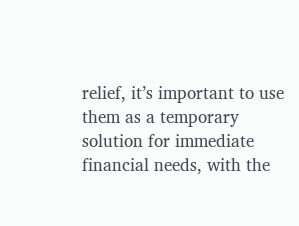relief, it’s important to use them as a temporary solution for immediate financial needs, with the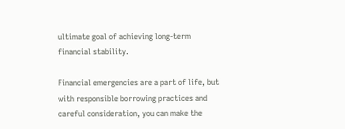ultimate goal of achieving long-term financial stability.

Financial emergencies are a part of life, but with responsible borrowing practices and careful consideration, you can make the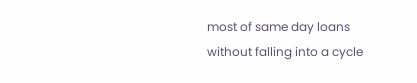most of same day loans without falling into a cycle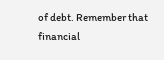of debt. Remember that financial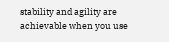stability and agility are achievable when you use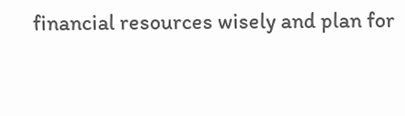financial resources wisely and plan for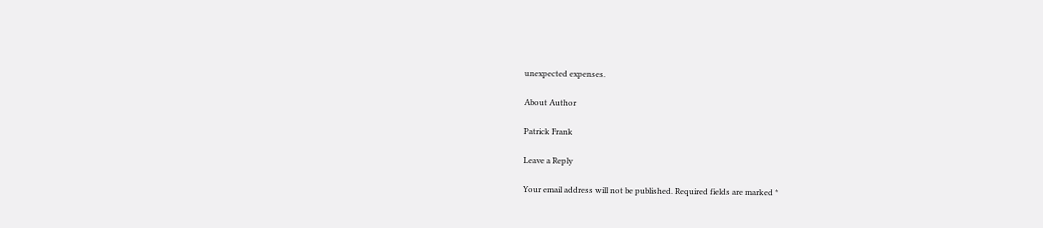unexpected expenses.

About Author

Patrick Frank

Leave a Reply

Your email address will not be published. Required fields are marked *